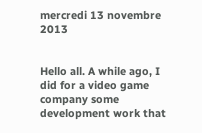mercredi 13 novembre 2013


Hello all. A while ago, I did for a video game company some development work that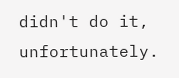didn't do it, unfortunately.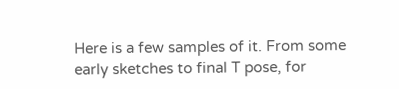Here is a few samples of it. From some early sketches to final T pose, for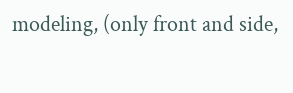modeling, (only front and side,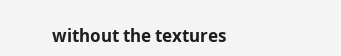without the textures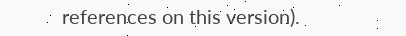references on this version).